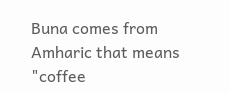Buna comes from Amharic that means "coffee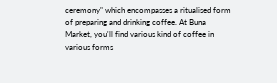ceremony" which encompasses a ritualised form of preparing and drinking coffee. At Buna Market, you'll find various kind of coffee in various forms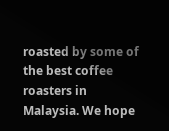roasted by some of the best coffee roasters in Malaysia. We hope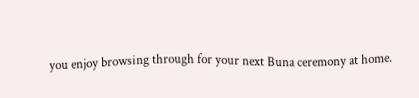you enjoy browsing through for your next Buna ceremony at home.